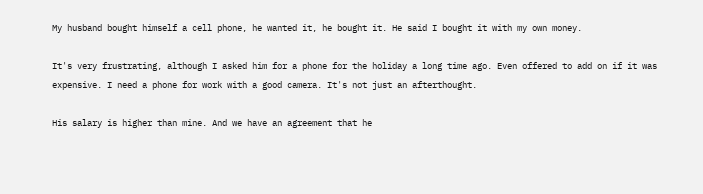My husband bought himself a cell phone, he wanted it, he bought it. He said I bought it with my own money.

It's very frustrating, although I asked him for a phone for the holiday a long time ago. Even offered to add on if it was expensive. I need a phone for work with a good camera. It's not just an afterthought.

His salary is higher than mine. And we have an agreement that he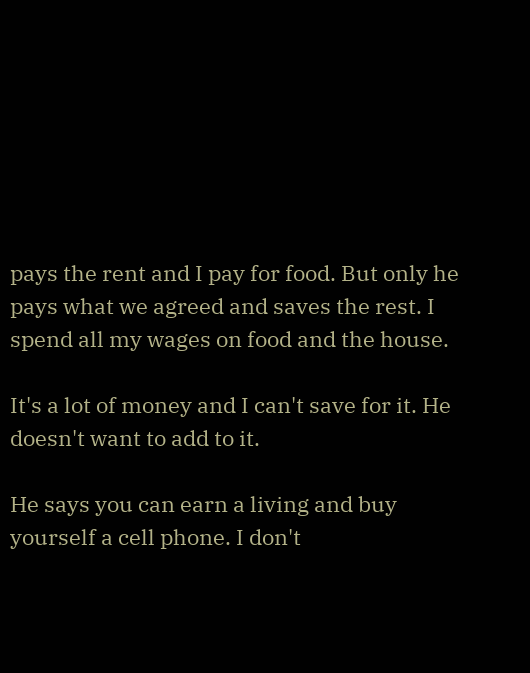pays the rent and I pay for food. But only he pays what we agreed and saves the rest. I spend all my wages on food and the house.

It's a lot of money and I can't save for it. He doesn't want to add to it.

He says you can earn a living and buy yourself a cell phone. I don't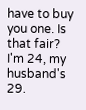have to buy you one. Is that fair? I'm 24, my husband's 29.